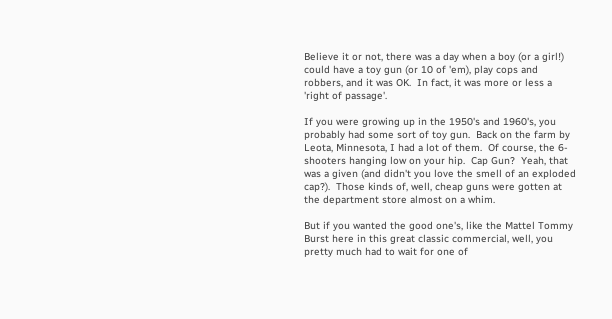Believe it or not, there was a day when a boy (or a girl!) could have a toy gun (or 10 of 'em), play cops and robbers, and it was OK.  In fact, it was more or less a 'right of passage'.

If you were growing up in the 1950's and 1960's, you probably had some sort of toy gun.  Back on the farm by Leota, Minnesota, I had a lot of them.  Of course, the 6-shooters hanging low on your hip.  Cap Gun?  Yeah, that was a given (and didn't you love the smell of an exploded cap?).  Those kinds of, well, cheap guns were gotten at the department store almost on a whim.

But if you wanted the good one's, like the Mattel Tommy Burst here in this great classic commercial, well, you pretty much had to wait for one of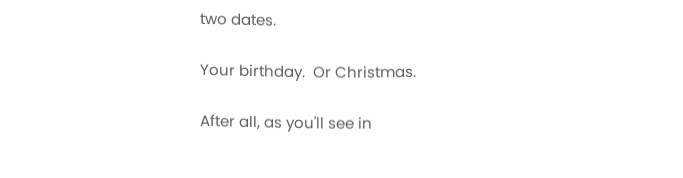two dates.

Your birthday.  Or Christmas.

After all, as you'll see in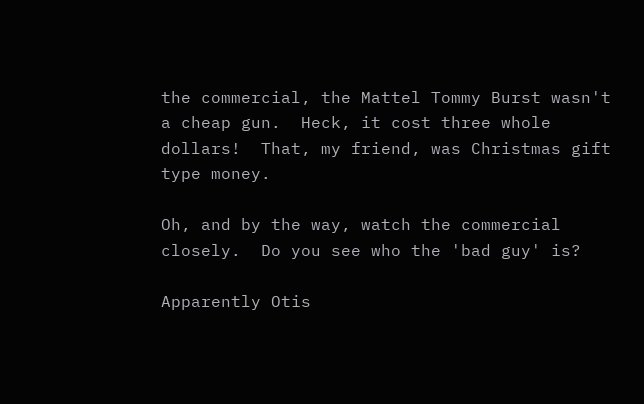the commercial, the Mattel Tommy Burst wasn't a cheap gun.  Heck, it cost three whole dollars!  That, my friend, was Christmas gift type money.

Oh, and by the way, watch the commercial closely.  Do you see who the 'bad guy' is?

Apparently Otis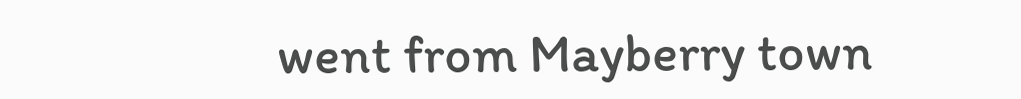went from Mayberry town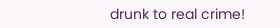drunk to real crime!